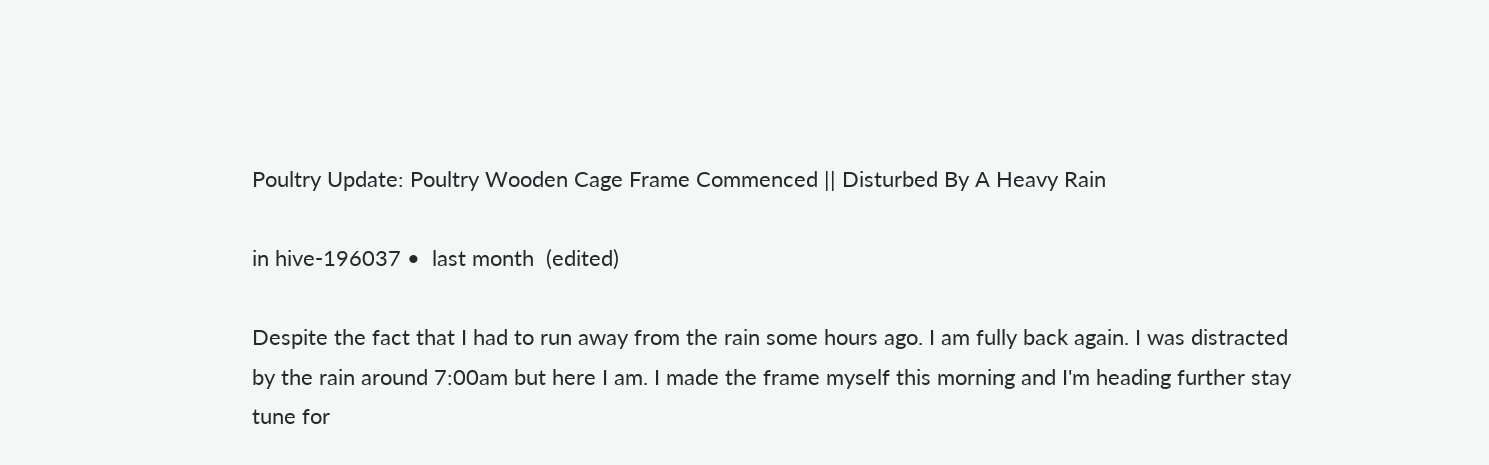Poultry Update: Poultry Wooden Cage Frame Commenced || Disturbed By A Heavy Rain

in hive-196037 •  last month  (edited)

Despite the fact that I had to run away from the rain some hours ago. I am fully back again. I was distracted by the rain around 7:00am but here I am. I made the frame myself this morning and I'm heading further stay tune for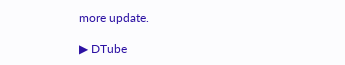more update.

▶ DTube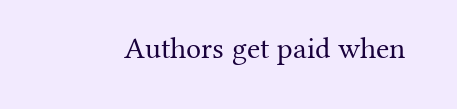Authors get paid when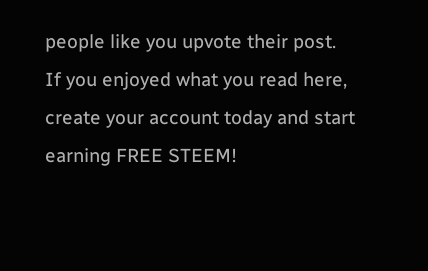people like you upvote their post.
If you enjoyed what you read here, create your account today and start earning FREE STEEM!